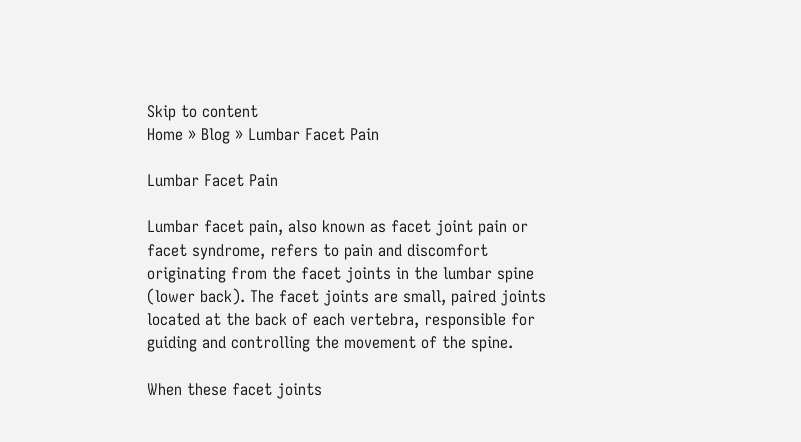Skip to content
Home » Blog » Lumbar Facet Pain

Lumbar Facet Pain

Lumbar facet pain, also known as facet joint pain or facet syndrome, refers to pain and discomfort originating from the facet joints in the lumbar spine (lower back). The facet joints are small, paired joints located at the back of each vertebra, responsible for guiding and controlling the movement of the spine.

When these facet joints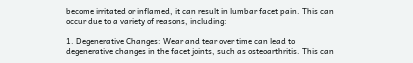become irritated or inflamed, it can result in lumbar facet pain. This can occur due to a variety of reasons, including:

1. Degenerative Changes: Wear and tear over time can lead to degenerative changes in the facet joints, such as osteoarthritis. This can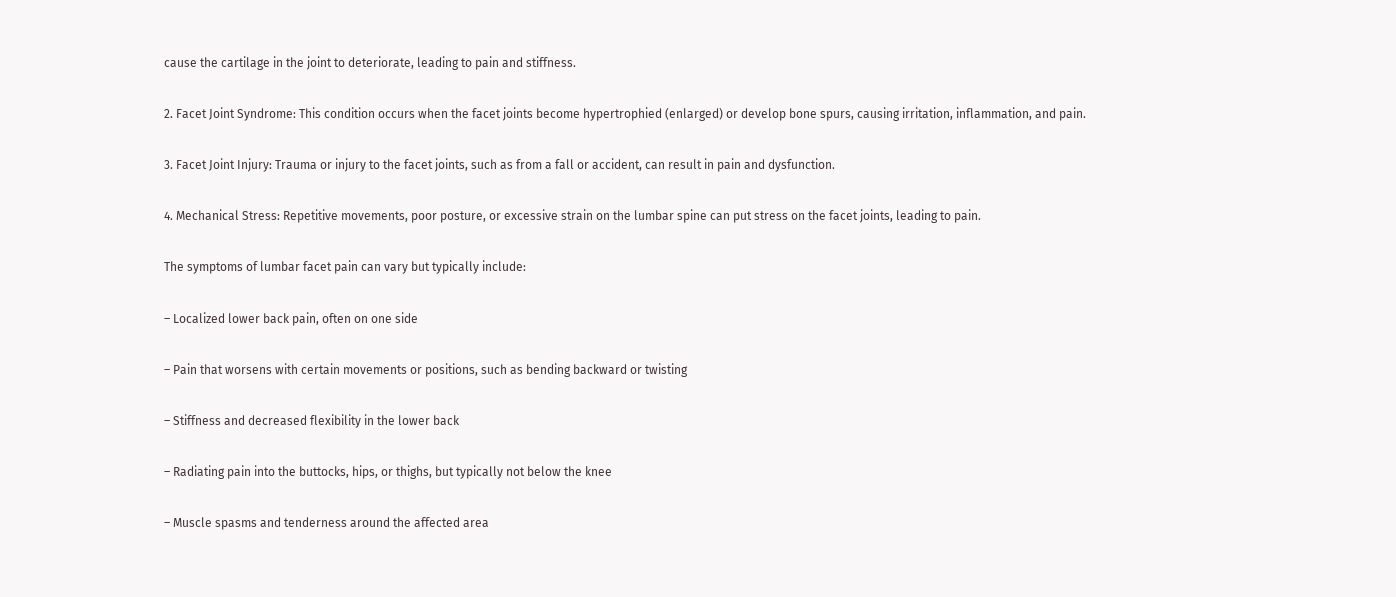cause the cartilage in the joint to deteriorate, leading to pain and stiffness.

2. Facet Joint Syndrome: This condition occurs when the facet joints become hypertrophied (enlarged) or develop bone spurs, causing irritation, inflammation, and pain.

3. Facet Joint Injury: Trauma or injury to the facet joints, such as from a fall or accident, can result in pain and dysfunction.

4. Mechanical Stress: Repetitive movements, poor posture, or excessive strain on the lumbar spine can put stress on the facet joints, leading to pain.

The symptoms of lumbar facet pain can vary but typically include:

– Localized lower back pain, often on one side

– Pain that worsens with certain movements or positions, such as bending backward or twisting

– Stiffness and decreased flexibility in the lower back

– Radiating pain into the buttocks, hips, or thighs, but typically not below the knee

– Muscle spasms and tenderness around the affected area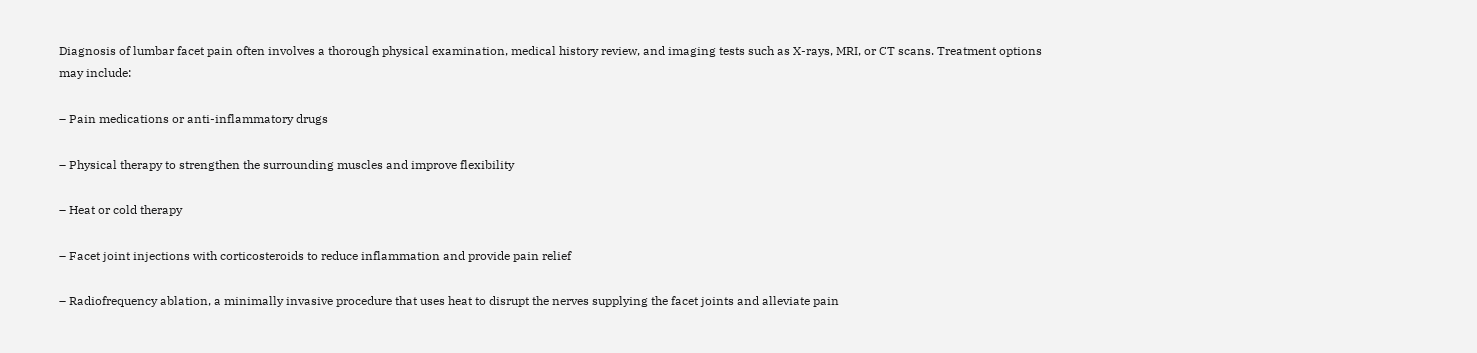Diagnosis of lumbar facet pain often involves a thorough physical examination, medical history review, and imaging tests such as X-rays, MRI, or CT scans. Treatment options may include:

– Pain medications or anti-inflammatory drugs

– Physical therapy to strengthen the surrounding muscles and improve flexibility

– Heat or cold therapy

– Facet joint injections with corticosteroids to reduce inflammation and provide pain relief

– Radiofrequency ablation, a minimally invasive procedure that uses heat to disrupt the nerves supplying the facet joints and alleviate pain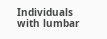Individuals with lumbar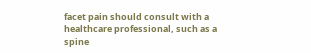facet pain should consult with a healthcare professional, such as a spine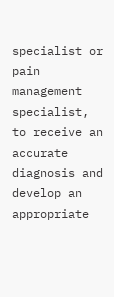specialist or pain management specialist, to receive an accurate diagnosis and develop an appropriate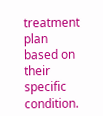treatment plan based on their specific condition.